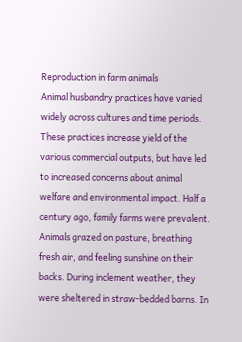Reproduction in farm animals
Animal husbandry practices have varied widely across cultures and time periods. These practices increase yield of the various commercial outputs, but have led to increased concerns about animal welfare and environmental impact. Half a century ago, family farms were prevalent. Animals grazed on pasture, breathing fresh air, and feeling sunshine on their backs. During inclement weather, they were sheltered in straw-bedded barns. In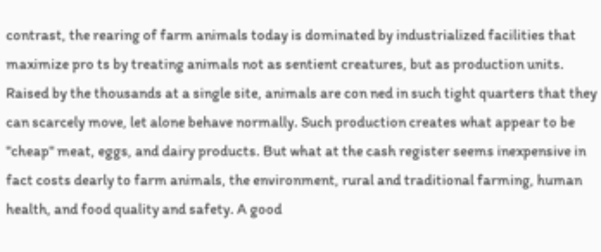contrast, the rearing of farm animals today is dominated by industrialized facilities that maximize pro ts by treating animals not as sentient creatures, but as production units. Raised by the thousands at a single site, animals are con ned in such tight quarters that they can scarcely move, let alone behave normally. Such production creates what appear to be "cheap" meat, eggs, and dairy products. But what at the cash register seems inexpensive in fact costs dearly to farm animals, the environment, rural and traditional farming, human health, and food quality and safety. A good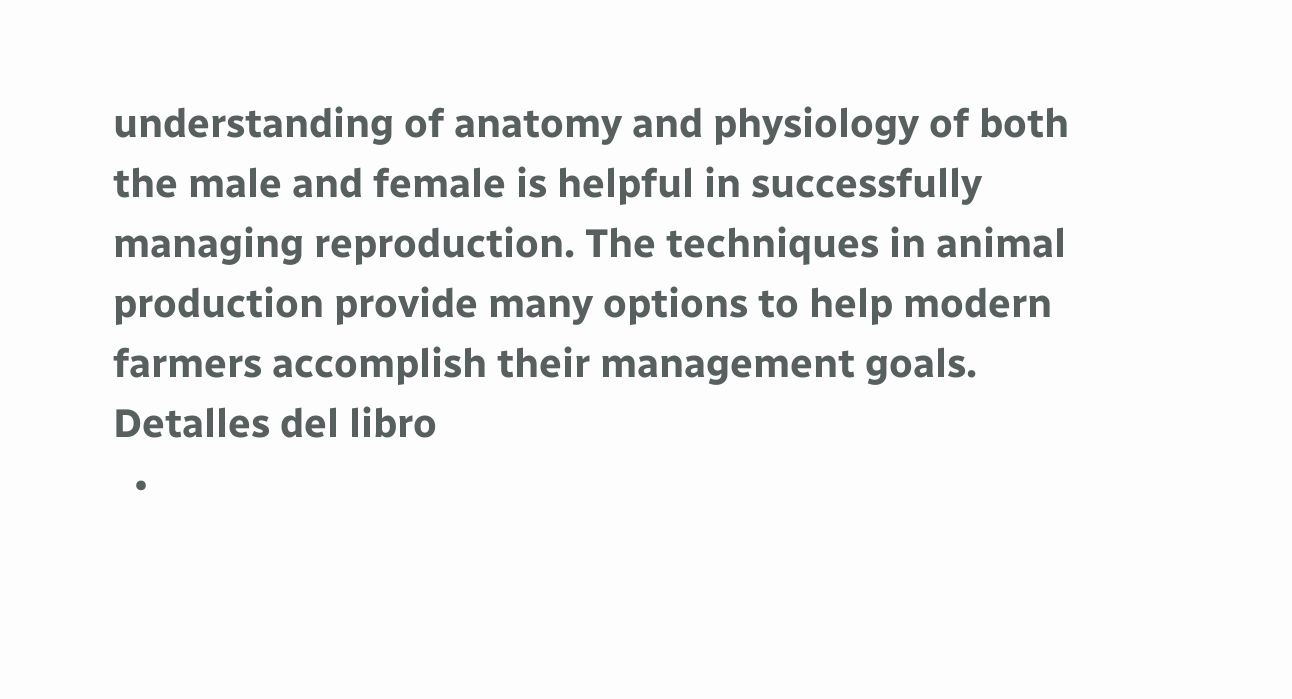understanding of anatomy and physiology of both the male and female is helpful in successfully managing reproduction. The techniques in animal production provide many options to help modern farmers accomplish their management goals.
Detalles del libro
  •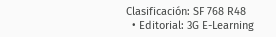Clasificación: SF 768 R48
  • Editorial: 3G E-Learning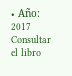• Año: 2017
Consultar el libro